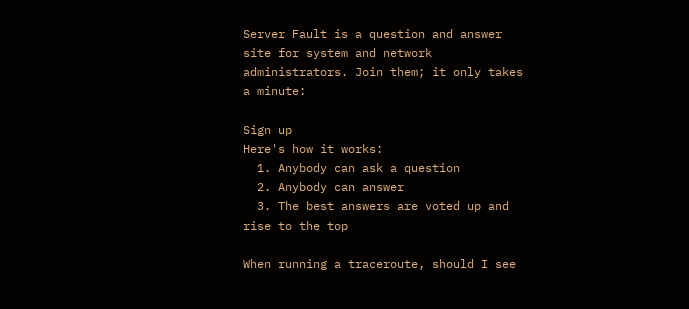Server Fault is a question and answer site for system and network administrators. Join them; it only takes a minute:

Sign up
Here's how it works:
  1. Anybody can ask a question
  2. Anybody can answer
  3. The best answers are voted up and rise to the top

When running a traceroute, should I see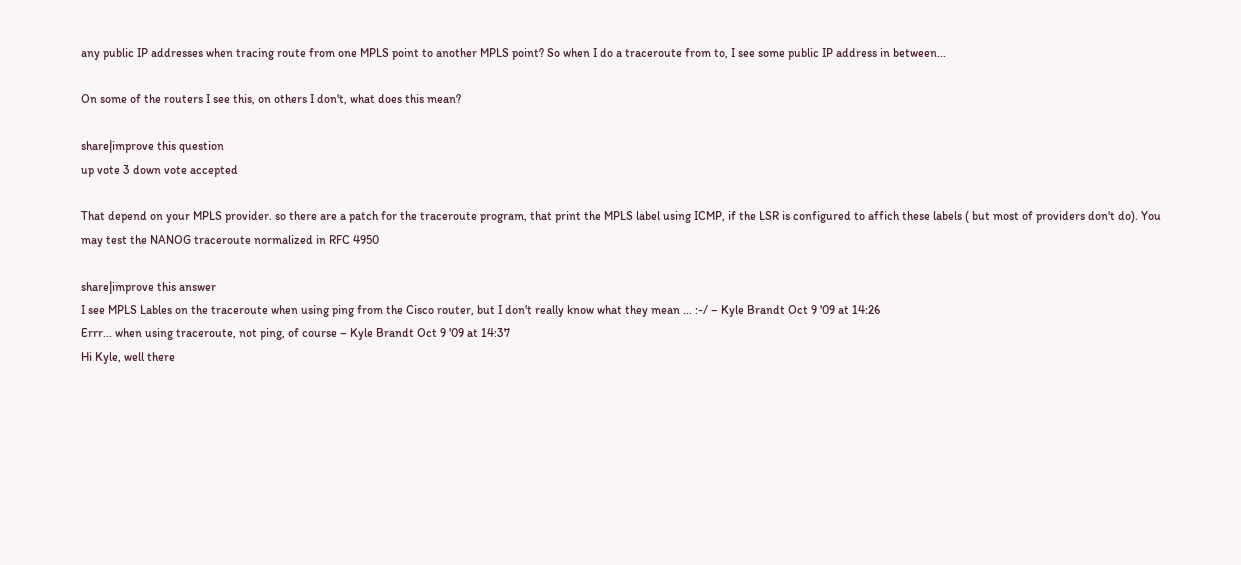any public IP addresses when tracing route from one MPLS point to another MPLS point? So when I do a traceroute from to, I see some public IP address in between...

On some of the routers I see this, on others I don't, what does this mean?

share|improve this question
up vote 3 down vote accepted

That depend on your MPLS provider. so there are a patch for the traceroute program, that print the MPLS label using ICMP, if the LSR is configured to affich these labels ( but most of providers don't do). You may test the NANOG traceroute normalized in RFC 4950

share|improve this answer
I see MPLS Lables on the traceroute when using ping from the Cisco router, but I don't really know what they mean ... :-/ – Kyle Brandt Oct 9 '09 at 14:26
Errr... when using traceroute, not ping, of course – Kyle Brandt Oct 9 '09 at 14:37
Hi Kyle, well there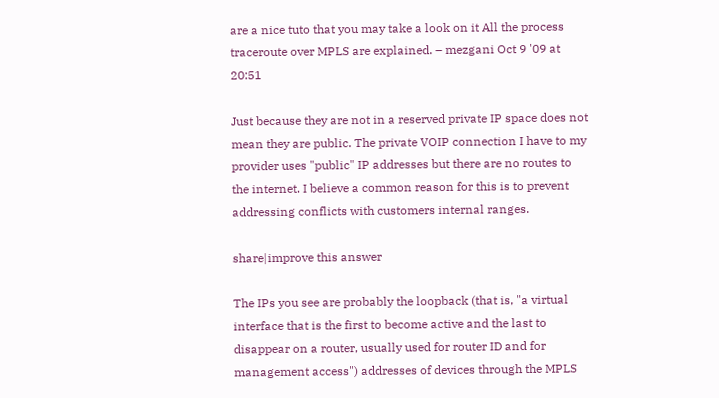are a nice tuto that you may take a look on it All the process traceroute over MPLS are explained. – mezgani Oct 9 '09 at 20:51

Just because they are not in a reserved private IP space does not mean they are public. The private VOIP connection I have to my provider uses "public" IP addresses but there are no routes to the internet. I believe a common reason for this is to prevent addressing conflicts with customers internal ranges.

share|improve this answer

The IPs you see are probably the loopback (that is, "a virtual interface that is the first to become active and the last to disappear on a router, usually used for router ID and for management access") addresses of devices through the MPLS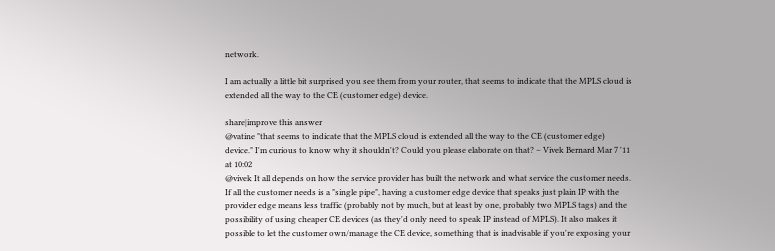network.

I am actually a little bit surprised you see them from your router, that seems to indicate that the MPLS cloud is extended all the way to the CE (customer edge) device.

share|improve this answer
@vatine "that seems to indicate that the MPLS cloud is extended all the way to the CE (customer edge) device." I'm curious to know why it shouldn't? Could you please elaborate on that? – Vivek Bernard Mar 7 '11 at 10:02
@vivek It all depends on how the service provider has built the network and what service the customer needs. If all the customer needs is a "single pipe", having a customer edge device that speaks just plain IP with the provider edge means less traffic (probably not by much, but at least by one, probably two MPLS tags) and the possibility of using cheaper CE devices (as they'd only need to speak IP instead of MPLS). It also makes it possible to let the customer own/manage the CE device, something that is inadvisable if you're exposing your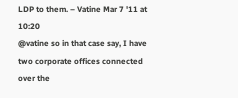LDP to them. – Vatine Mar 7 '11 at 10:20
@vatine so in that case say, I have two corporate offices connected over the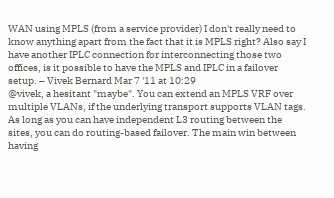WAN using MPLS (from a service provider) I don't really need to know anything apart from the fact that it is MPLS right? Also say I have another IPLC connection for interconnecting those two offices, is it possible to have the MPLS and IPLC in a failover setup. – Vivek Bernard Mar 7 '11 at 10:29
@vivek, a hesitant "maybe". You can extend an MPLS VRF over multiple VLANs, if the underlying transport supports VLAN tags. As long as you can have independent L3 routing between the sites, you can do routing-based failover. The main win between having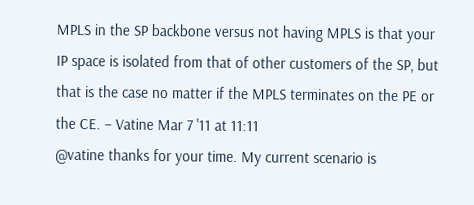MPLS in the SP backbone versus not having MPLS is that your IP space is isolated from that of other customers of the SP, but that is the case no matter if the MPLS terminates on the PE or the CE. – Vatine Mar 7 '11 at 11:11
@vatine thanks for your time. My current scenario is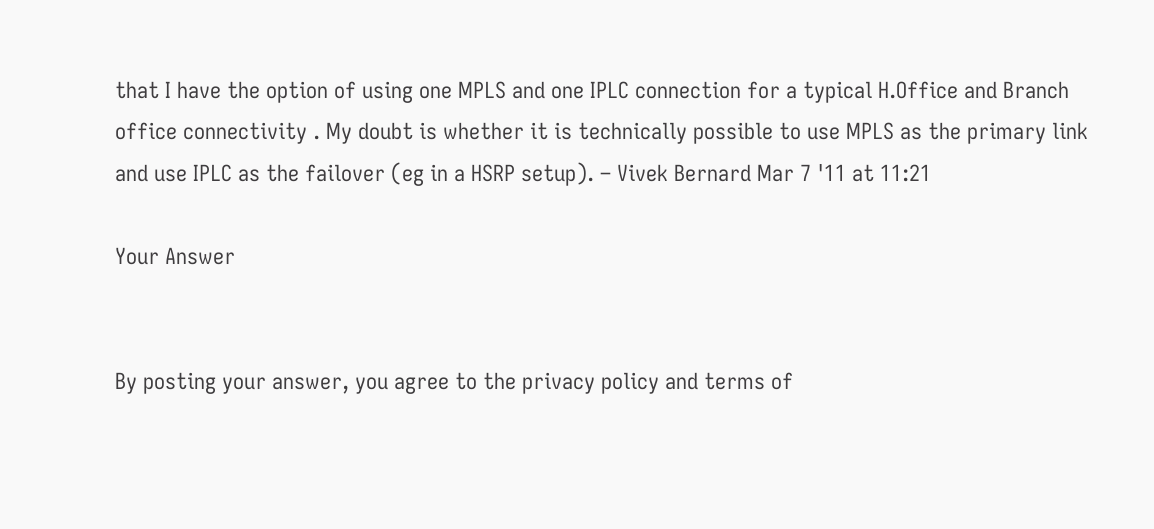that I have the option of using one MPLS and one IPLC connection for a typical H.Office and Branch office connectivity . My doubt is whether it is technically possible to use MPLS as the primary link and use IPLC as the failover (eg in a HSRP setup). – Vivek Bernard Mar 7 '11 at 11:21

Your Answer


By posting your answer, you agree to the privacy policy and terms of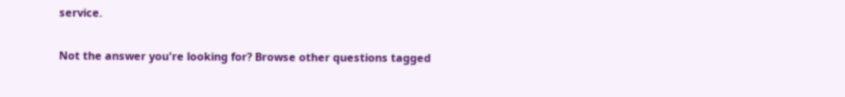service.

Not the answer you're looking for? Browse other questions tagged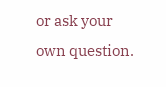or ask your own question.